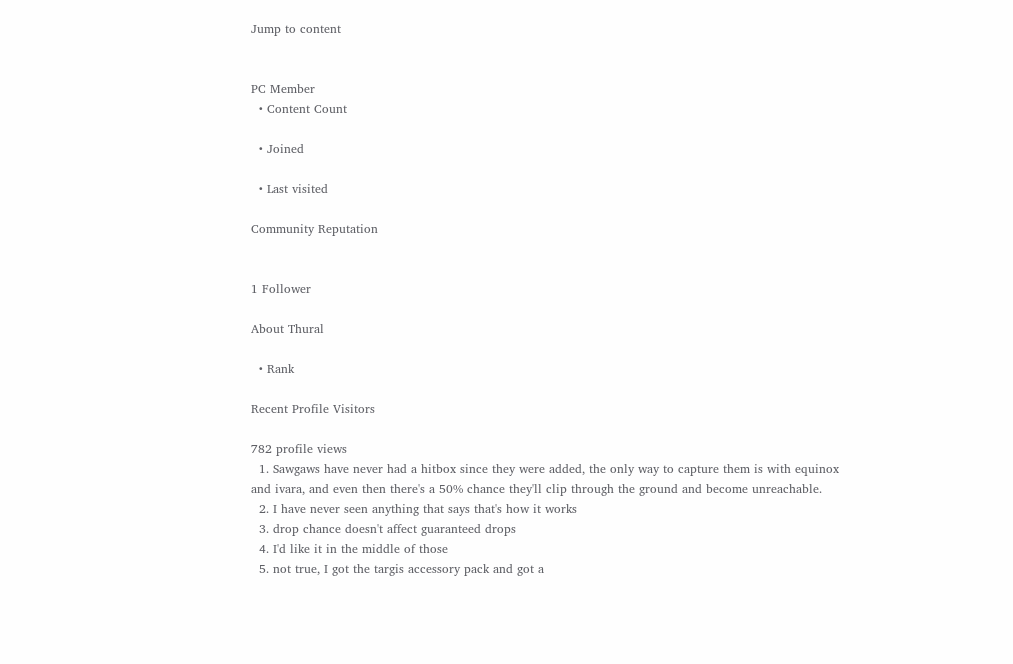Jump to content


PC Member
  • Content Count

  • Joined

  • Last visited

Community Reputation


1 Follower

About Thural

  • Rank

Recent Profile Visitors

782 profile views
  1. Sawgaws have never had a hitbox since they were added, the only way to capture them is with equinox and ivara, and even then there's a 50% chance they'll clip through the ground and become unreachable.
  2. I have never seen anything that says that's how it works
  3. drop chance doesn't affect guaranteed drops
  4. I'd like it in the middle of those
  5. not true, I got the targis accessory pack and got a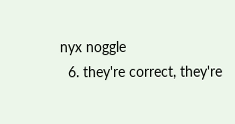nyx noggle
  6. they're correct, they're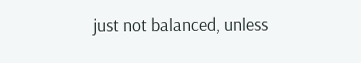just not balanced, unless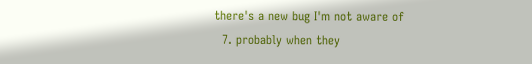there's a new bug I'm not aware of
  7. probably when they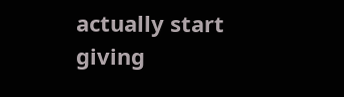actually start giving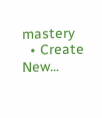mastery
  • Create New...